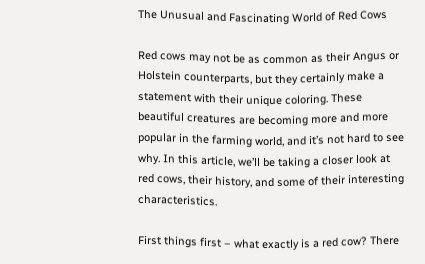The Unusual and Fascinating World of Red Cows

Red cows may not be as common as their Angus or Holstein counterparts, but they certainly make a statement with their unique coloring. These beautiful creatures are becoming more and more popular in the farming world, and it’s not hard to see why. In this article, we’ll be taking a closer look at red cows, their history, and some of their interesting characteristics.

First things first – what exactly is a red cow? There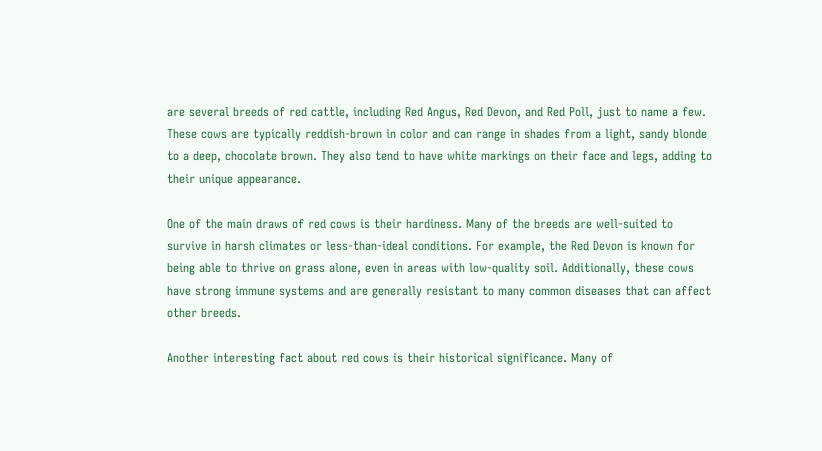are several breeds of red cattle, including Red Angus, Red Devon, and Red Poll, just to name a few. These cows are typically reddish-brown in color and can range in shades from a light, sandy blonde to a deep, chocolate brown. They also tend to have white markings on their face and legs, adding to their unique appearance.

One of the main draws of red cows is their hardiness. Many of the breeds are well-suited to survive in harsh climates or less-than-ideal conditions. For example, the Red Devon is known for being able to thrive on grass alone, even in areas with low-quality soil. Additionally, these cows have strong immune systems and are generally resistant to many common diseases that can affect other breeds.

Another interesting fact about red cows is their historical significance. Many of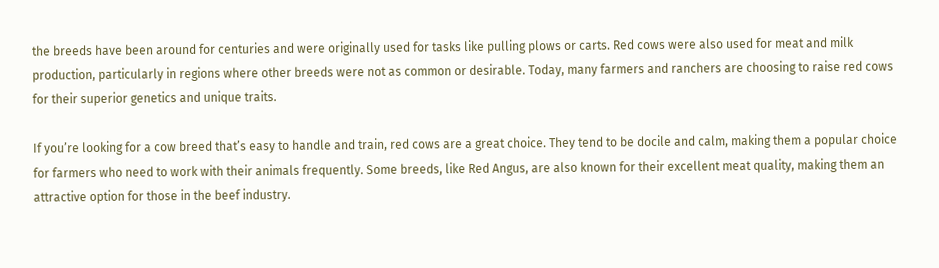the breeds have been around for centuries and were originally used for tasks like pulling plows or carts. Red cows were also used for meat and milk production, particularly in regions where other breeds were not as common or desirable. Today, many farmers and ranchers are choosing to raise red cows for their superior genetics and unique traits.

If you’re looking for a cow breed that’s easy to handle and train, red cows are a great choice. They tend to be docile and calm, making them a popular choice for farmers who need to work with their animals frequently. Some breeds, like Red Angus, are also known for their excellent meat quality, making them an attractive option for those in the beef industry.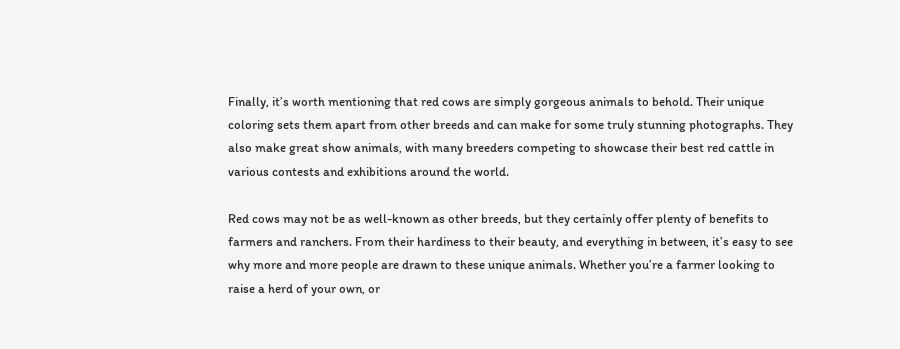Finally, it’s worth mentioning that red cows are simply gorgeous animals to behold. Their unique coloring sets them apart from other breeds and can make for some truly stunning photographs. They also make great show animals, with many breeders competing to showcase their best red cattle in various contests and exhibitions around the world.

Red cows may not be as well-known as other breeds, but they certainly offer plenty of benefits to farmers and ranchers. From their hardiness to their beauty, and everything in between, it’s easy to see why more and more people are drawn to these unique animals. Whether you’re a farmer looking to raise a herd of your own, or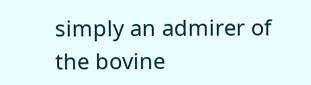simply an admirer of the bovine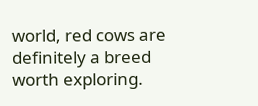world, red cows are definitely a breed worth exploring.